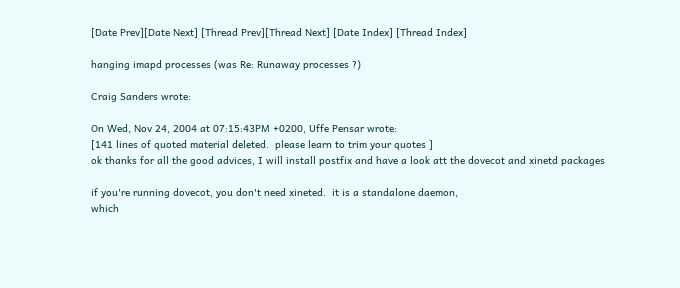[Date Prev][Date Next] [Thread Prev][Thread Next] [Date Index] [Thread Index]

hanging imapd processes (was Re: Runaway processes ?)

Craig Sanders wrote:

On Wed, Nov 24, 2004 at 07:15:43PM +0200, Uffe Pensar wrote:
[141 lines of quoted material deleted.  please learn to trim your quotes ]
ok thanks for all the good advices, I will install postfix and have a look att the dovecot and xinetd packages

if you're running dovecot, you don't need xineted.  it is a standalone daemon,
which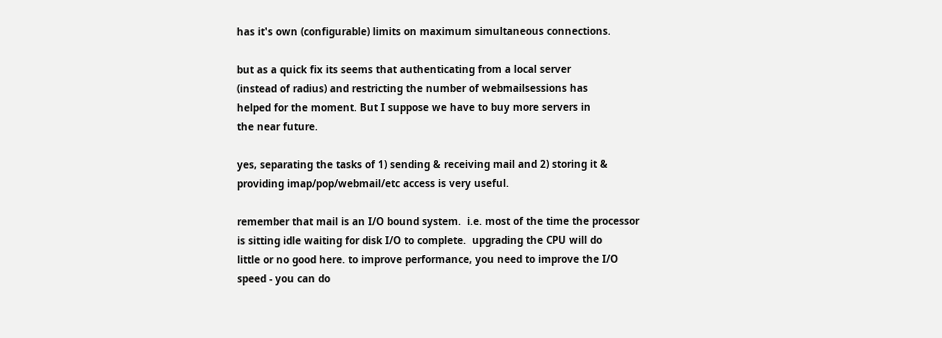has it's own (configurable) limits on maximum simultaneous connections.

but as a quick fix its seems that authenticating from a local server
(instead of radius) and restricting the number of webmailsessions has
helped for the moment. But I suppose we have to buy more servers in
the near future.

yes, separating the tasks of 1) sending & receiving mail and 2) storing it &
providing imap/pop/webmail/etc access is very useful.

remember that mail is an I/O bound system.  i.e. most of the time the processor
is sitting idle waiting for disk I/O to complete.  upgrading the CPU will do
little or no good here. to improve performance, you need to improve the I/O
speed - you can do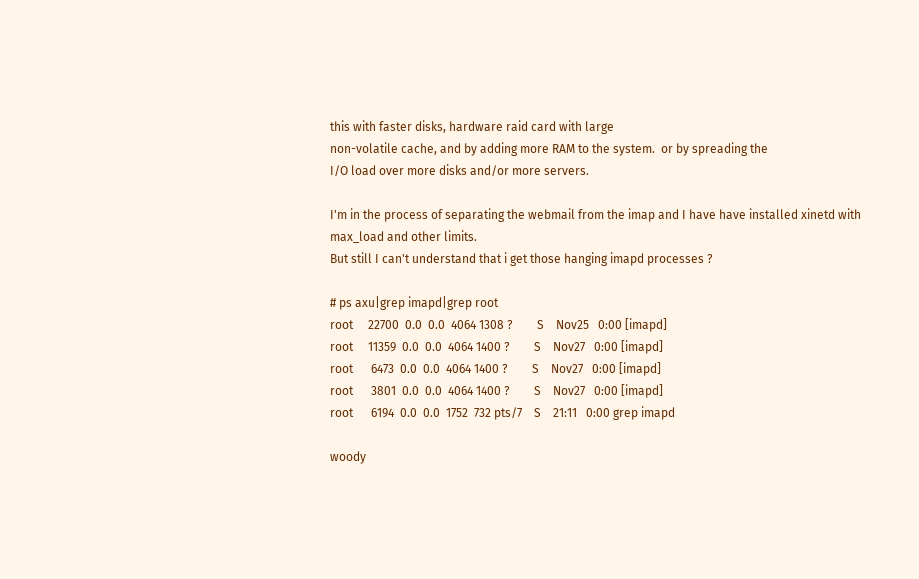this with faster disks, hardware raid card with large
non-volatile cache, and by adding more RAM to the system.  or by spreading the
I/O load over more disks and/or more servers.

I'm in the process of separating the webmail from the imap and I have have installed xinetd with
max_load and other limits.
But still I can't understand that i get those hanging imapd processes ?

# ps axu|grep imapd|grep root
root     22700  0.0  0.0  4064 1308 ?        S    Nov25   0:00 [imapd]
root     11359  0.0  0.0  4064 1400 ?        S    Nov27   0:00 [imapd]
root      6473  0.0  0.0  4064 1400 ?        S    Nov27   0:00 [imapd]
root      3801  0.0  0.0  4064 1400 ?        S    Nov27   0:00 [imapd]
root      6194  0.0  0.0  1752  732 pts/7    S    21:11   0:00 grep imapd

woody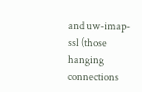and uw-imap-ssl (those hanging connections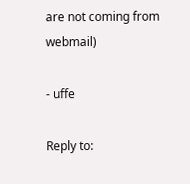are not coming from webmail)

- uffe

Reply to: